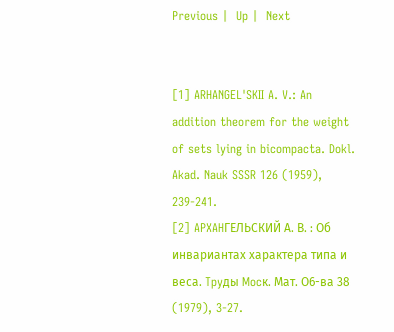Previous |  Up |  Next


[1] ARHANGEL'SKII A. V.: An addition theorem for the weight of sets lying in bicompacta. Dokl. Akad. Nauk SSSR 126 (1959), 239-241.
[2] APXAHГЕЛЬСКИЙ А. В. : Об инвариантах характера типа и веса. Tpyды Mocк. Maт. О6-вa 38 (1979), 3-27.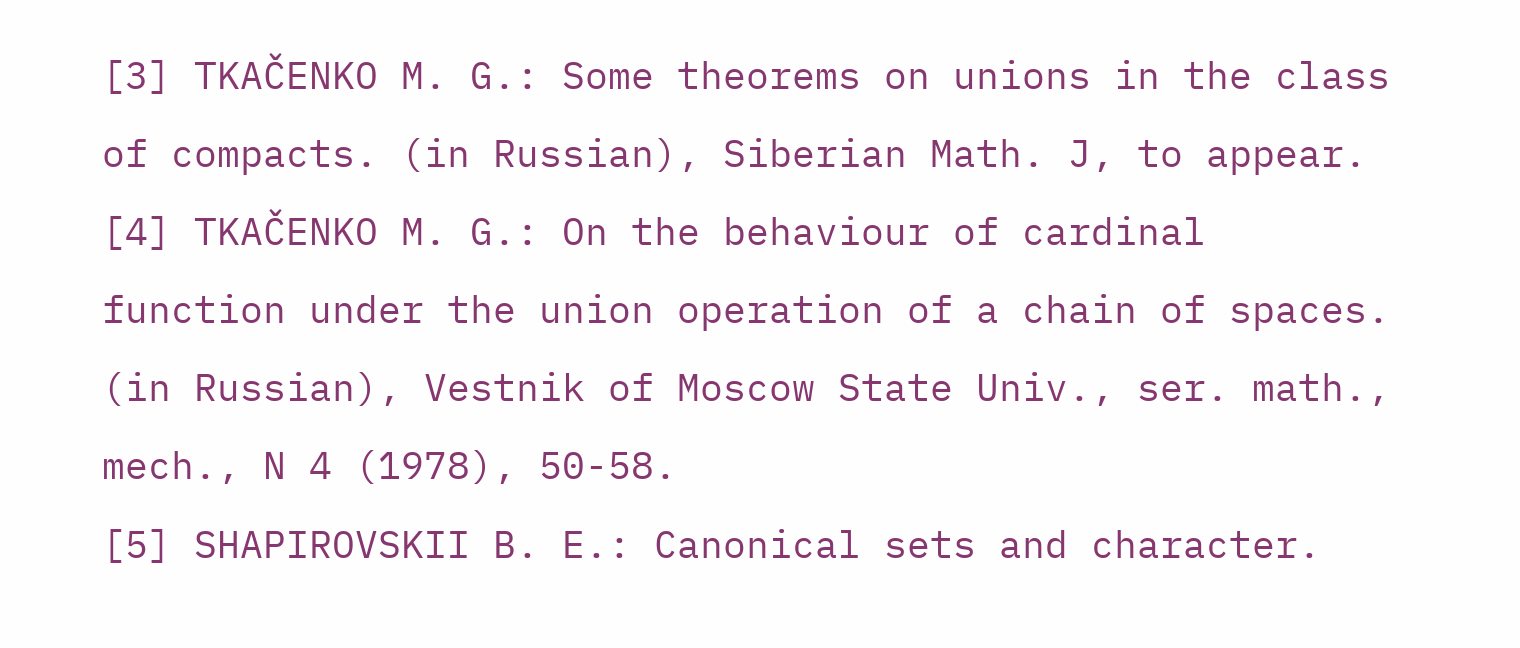[3] TKAČENKO M. G.: Some theorems on unions in the class of compacts. (in Russian), Siberian Math. J, to appear.
[4] TKAČENKO M. G.: On the behaviour of cardinal function under the union operation of a chain of spaces. (in Russian), Vestnik of Moscow State Univ., ser. math., mech., N 4 (1978), 50-58.
[5] SHAPIROVSKII B. E.: Canonical sets and character.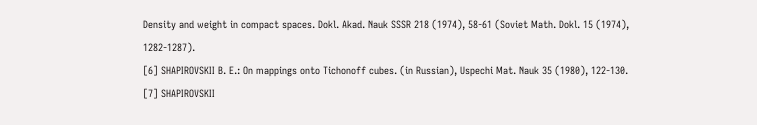Density and weight in compact spaces. Dokl. Akad. Nauk SSSR 218 (1974), 58-61 (Soviet Math. Dokl. 15 (1974), 1282-1287).
[6] SHAPIROVSKII B. E.: On mappings onto Tichonoff cubes. (in Russian), Uspechi Mat. Nauk 35 (1980), 122-130.
[7] SHAPIROVSKII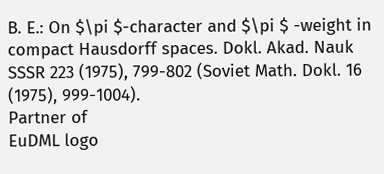B. E.: On $\pi $-character and $\pi $ -weight in compact Hausdorff spaces. Dokl. Akad. Nauk SSSR 223 (1975), 799-802 (Soviet Math. Dokl. 16 (1975), 999-1004).
Partner of
EuDML logo